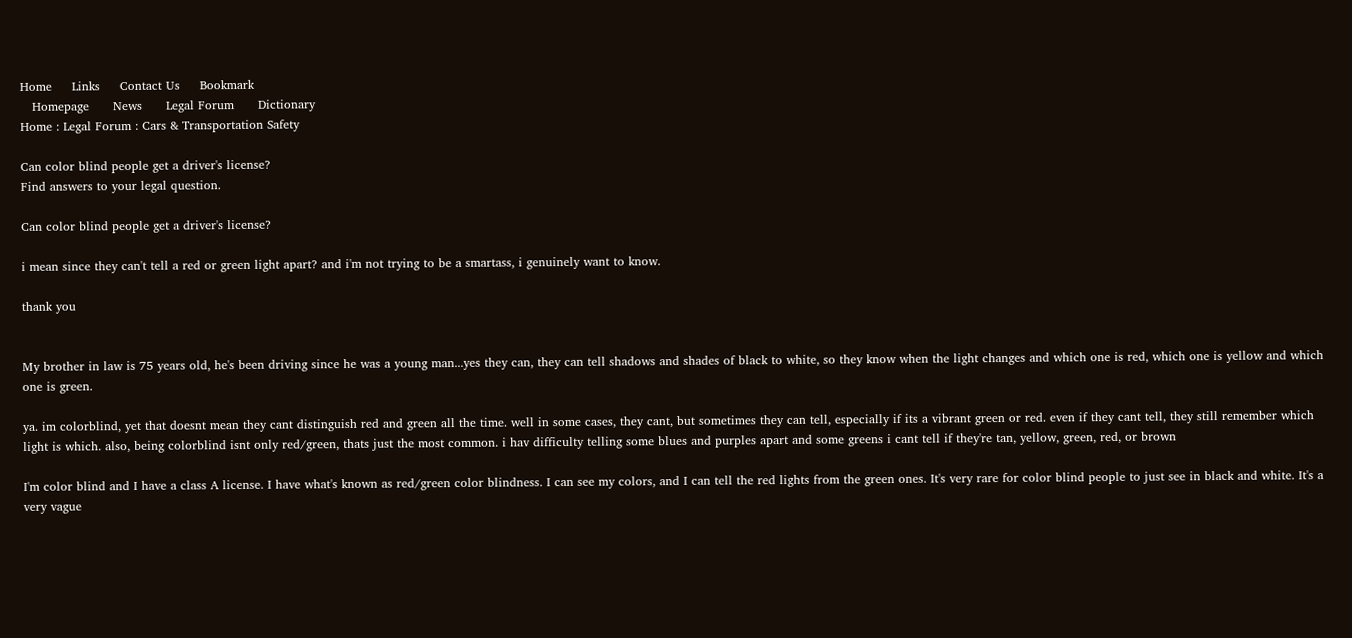Home     Links     Contact Us     Bookmark
   Homepage      News      Legal Forum      Dictionary
Home : Legal Forum : Cars & Transportation Safety

Can color blind people get a driver's license?
Find answers to your legal question.

Can color blind people get a driver's license?

i mean since they can't tell a red or green light apart? and i'm not trying to be a smartass, i genuinely want to know.

thank you


My brother in law is 75 years old, he's been driving since he was a young man...yes they can, they can tell shadows and shades of black to white, so they know when the light changes and which one is red, which one is yellow and which one is green.

ya. im colorblind, yet that doesnt mean they cant distinguish red and green all the time. well in some cases, they cant, but sometimes they can tell, especially if its a vibrant green or red. even if they cant tell, they still remember which light is which. also, being colorblind isnt only red/green, thats just the most common. i hav difficulty telling some blues and purples apart and some greens i cant tell if they're tan, yellow, green, red, or brown

I'm color blind and I have a class A license. I have what's known as red/green color blindness. I can see my colors, and I can tell the red lights from the green ones. It's very rare for color blind people to just see in black and white. It's a very vague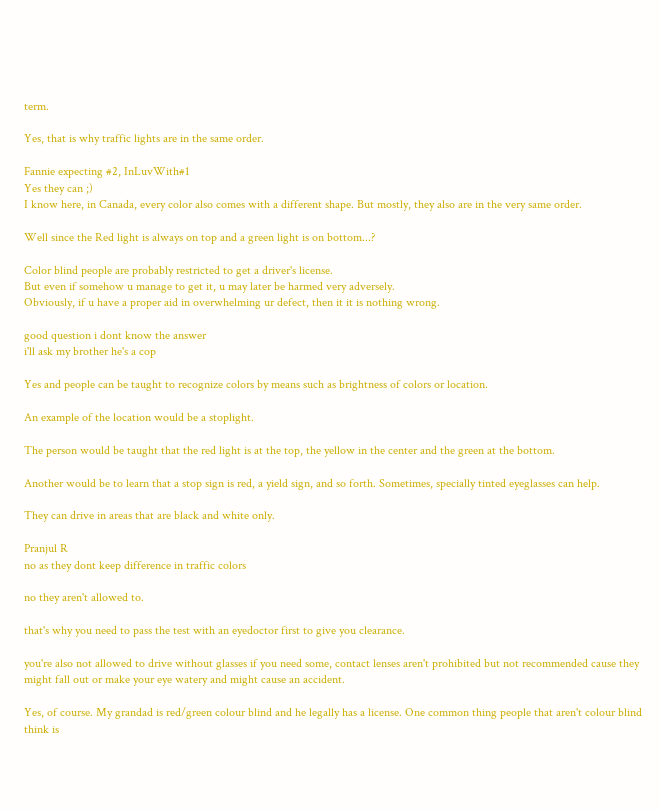term.

Yes, that is why traffic lights are in the same order.

Fannie expecting #2, InLuvWith#1
Yes they can ;)
I know here, in Canada, every color also comes with a different shape. But mostly, they also are in the very same order.

Well since the Red light is always on top and a green light is on bottom...?

Color blind people are probably restricted to get a driver's license.
But even if somehow u manage to get it, u may later be harmed very adversely.
Obviously, if u have a proper aid in overwhelming ur defect, then it it is nothing wrong.

good question i dont know the answer
i'll ask my brother he's a cop

Yes and people can be taught to recognize colors by means such as brightness of colors or location.

An example of the location would be a stoplight.

The person would be taught that the red light is at the top, the yellow in the center and the green at the bottom.

Another would be to learn that a stop sign is red, a yield sign, and so forth. Sometimes, specially tinted eyeglasses can help.

They can drive in areas that are black and white only.

Pranjul R
no as they dont keep difference in traffic colors

no they aren't allowed to.

that's why you need to pass the test with an eyedoctor first to give you clearance.

you're also not allowed to drive without glasses if you need some, contact lenses aren't prohibited but not recommended cause they might fall out or make your eye watery and might cause an accident.

Yes, of course. My grandad is red/green colour blind and he legally has a license. One common thing people that aren't colour blind think is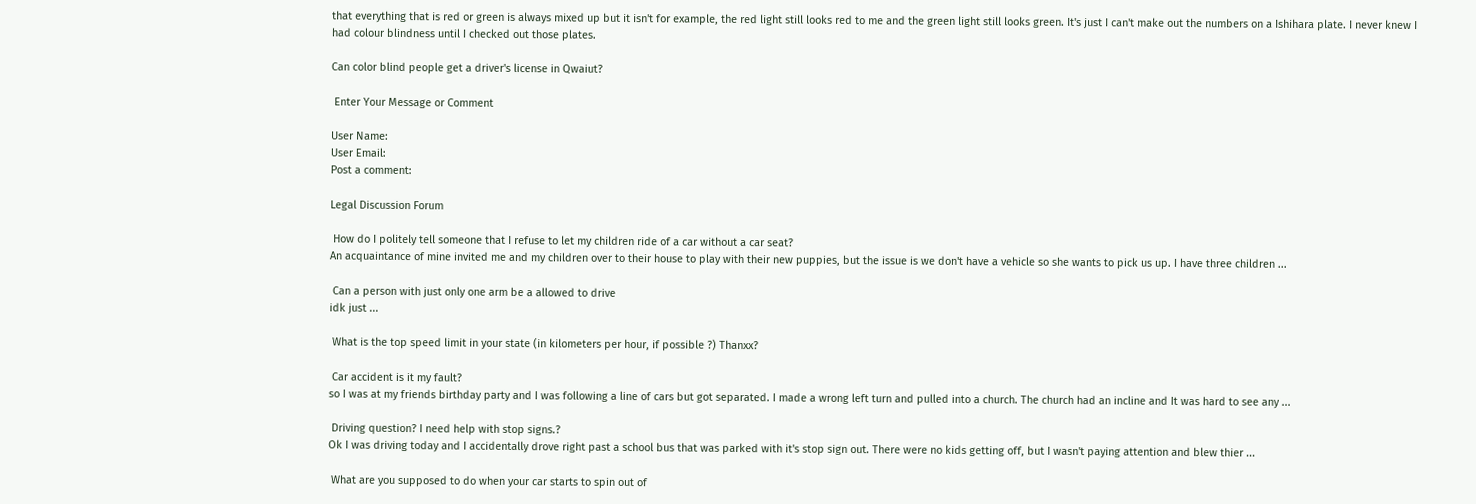that everything that is red or green is always mixed up but it isn't for example, the red light still looks red to me and the green light still looks green. It's just I can't make out the numbers on a Ishihara plate. I never knew I had colour blindness until I checked out those plates.

Can color blind people get a driver's license in Qwaiut?

 Enter Your Message or Comment

User Name:
User Email:
Post a comment:

Legal Discussion Forum

 How do I politely tell someone that I refuse to let my children ride of a car without a car seat?
An acquaintance of mine invited me and my children over to their house to play with their new puppies, but the issue is we don't have a vehicle so she wants to pick us up. I have three children ...

 Can a person with just only one arm be a allowed to drive
idk just ...

 What is the top speed limit in your state (in kilometers per hour, if possible ?) Thanxx?

 Car accident is it my fault?
so I was at my friends birthday party and I was following a line of cars but got separated. I made a wrong left turn and pulled into a church. The church had an incline and It was hard to see any ...

 Driving question? I need help with stop signs.?
Ok I was driving today and I accidentally drove right past a school bus that was parked with it's stop sign out. There were no kids getting off, but I wasn't paying attention and blew thier ...

 What are you supposed to do when your car starts to spin out of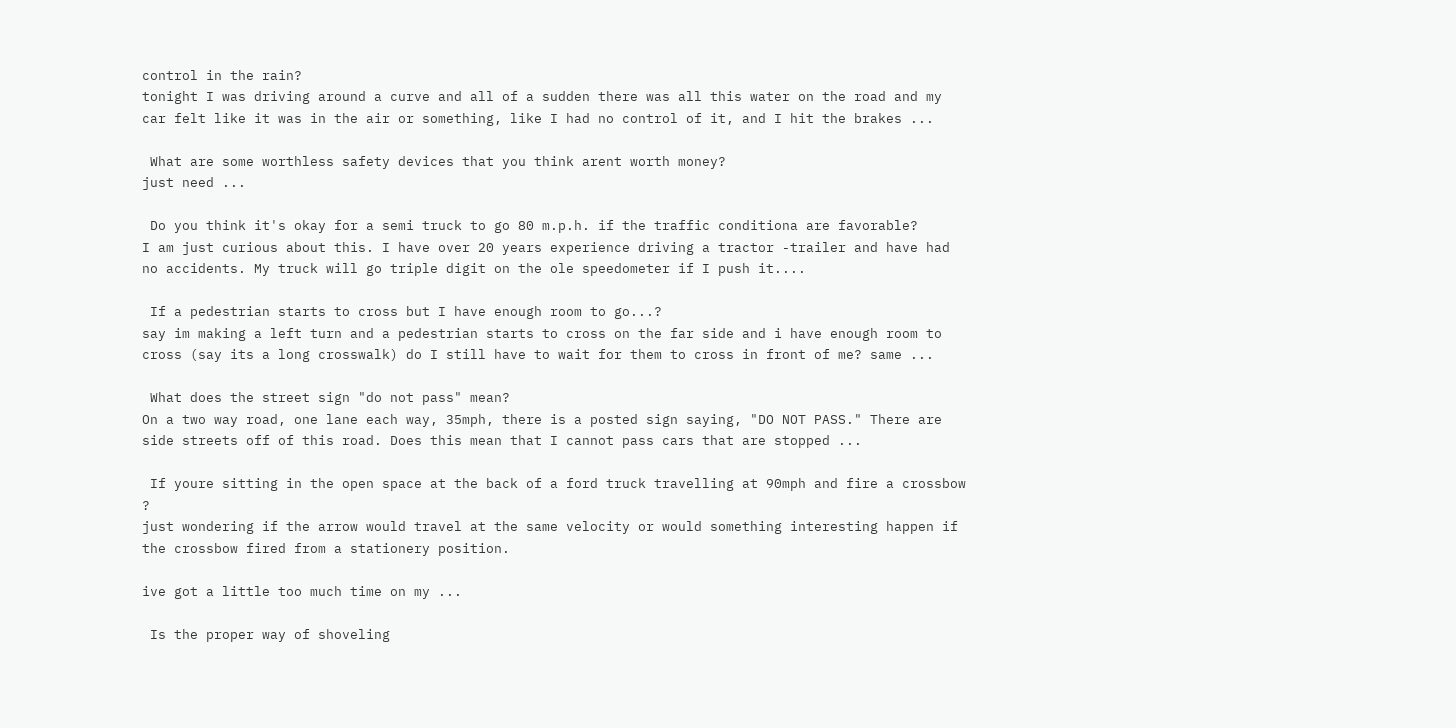control in the rain?
tonight I was driving around a curve and all of a sudden there was all this water on the road and my car felt like it was in the air or something, like I had no control of it, and I hit the brakes ...

 What are some worthless safety devices that you think arent worth money?
just need ...

 Do you think it's okay for a semi truck to go 80 m.p.h. if the traffic conditiona are favorable?
I am just curious about this. I have over 20 years experience driving a tractor -trailer and have had no accidents. My truck will go triple digit on the ole speedometer if I push it....

 If a pedestrian starts to cross but I have enough room to go...?
say im making a left turn and a pedestrian starts to cross on the far side and i have enough room to cross (say its a long crosswalk) do I still have to wait for them to cross in front of me? same ...

 What does the street sign "do not pass" mean?
On a two way road, one lane each way, 35mph, there is a posted sign saying, "DO NOT PASS." There are side streets off of this road. Does this mean that I cannot pass cars that are stopped ...

 If youre sitting in the open space at the back of a ford truck travelling at 90mph and fire a crossbow ?
just wondering if the arrow would travel at the same velocity or would something interesting happen if the crossbow fired from a stationery position.

ive got a little too much time on my ...

 Is the proper way of shoveling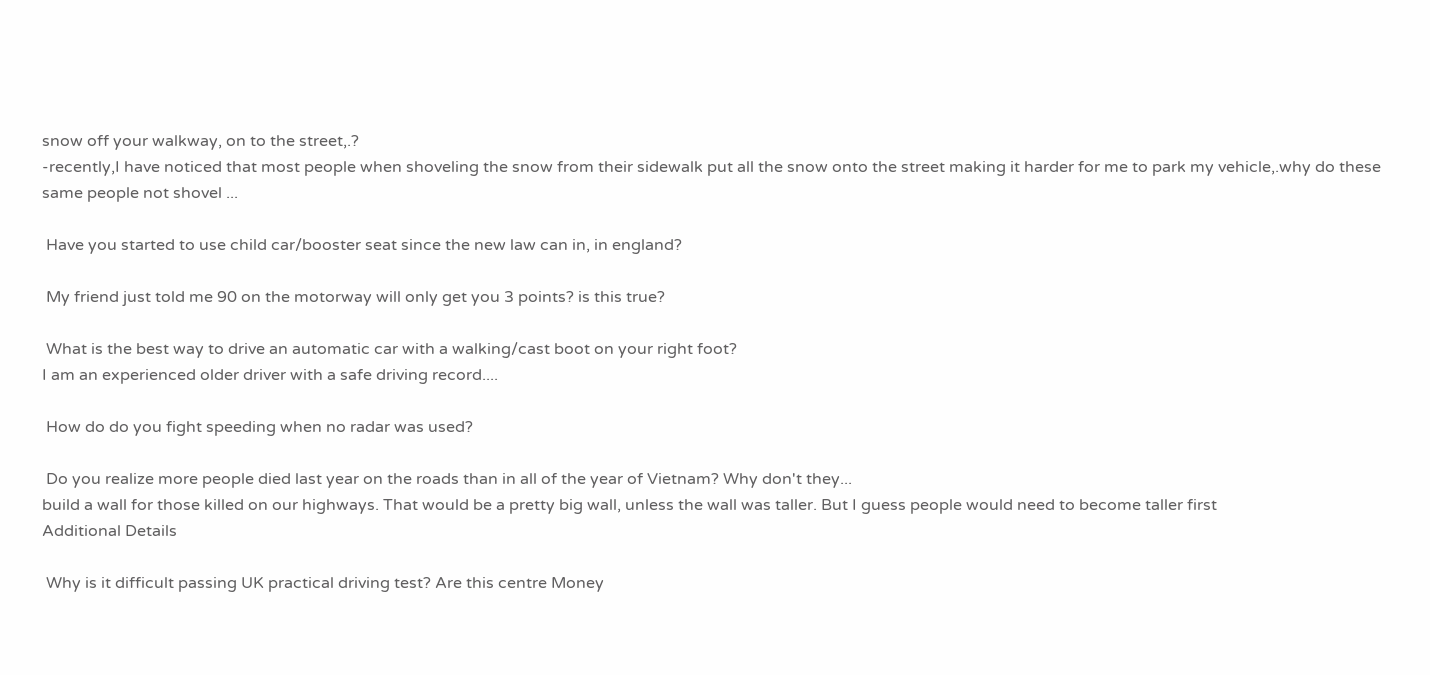snow off your walkway, on to the street,.?
-recently,I have noticed that most people when shoveling the snow from their sidewalk put all the snow onto the street making it harder for me to park my vehicle,.why do these same people not shovel ...

 Have you started to use child car/booster seat since the new law can in, in england?

 My friend just told me 90 on the motorway will only get you 3 points? is this true?

 What is the best way to drive an automatic car with a walking/cast boot on your right foot?
I am an experienced older driver with a safe driving record....

 How do do you fight speeding when no radar was used?

 Do you realize more people died last year on the roads than in all of the year of Vietnam? Why don't they...
build a wall for those killed on our highways. That would be a pretty big wall, unless the wall was taller. But I guess people would need to become taller first
Additional Details

 Why is it difficult passing UK practical driving test? Are this centre Money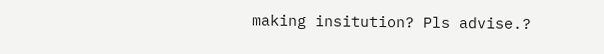making insitution? Pls advise.?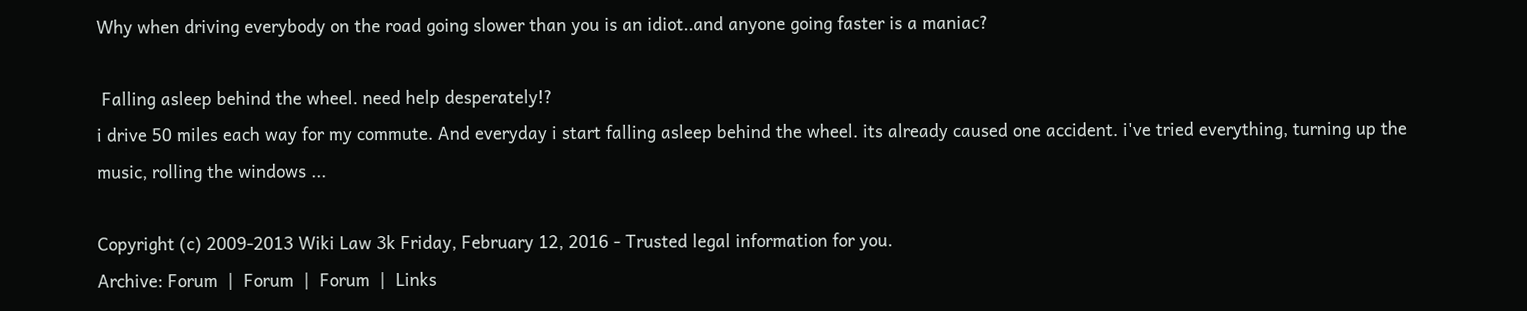Why when driving everybody on the road going slower than you is an idiot..and anyone going faster is a maniac?

 Falling asleep behind the wheel. need help desperately!?
i drive 50 miles each way for my commute. And everyday i start falling asleep behind the wheel. its already caused one accident. i've tried everything, turning up the music, rolling the windows ...

Copyright (c) 2009-2013 Wiki Law 3k Friday, February 12, 2016 - Trusted legal information for you.
Archive: Forum  |  Forum  |  Forum  |  Links